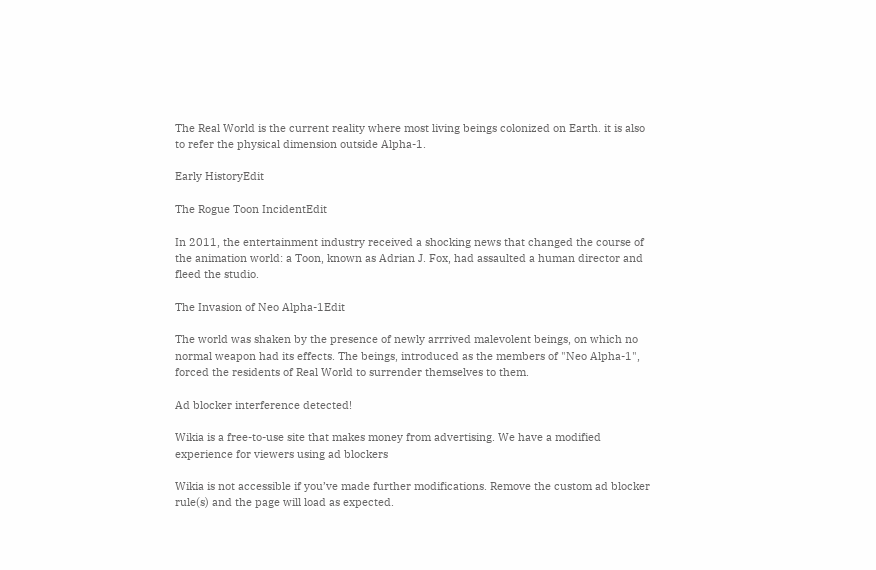The Real World is the current reality where most living beings colonized on Earth. it is also to refer the physical dimension outside Alpha-1.

Early HistoryEdit

The Rogue Toon IncidentEdit

In 2011, the entertainment industry received a shocking news that changed the course of the animation world: a Toon, known as Adrian J. Fox, had assaulted a human director and fleed the studio.

The Invasion of Neo Alpha-1Edit

The world was shaken by the presence of newly arrrived malevolent beings, on which no normal weapon had its effects. The beings, introduced as the members of "Neo Alpha-1", forced the residents of Real World to surrender themselves to them.

Ad blocker interference detected!

Wikia is a free-to-use site that makes money from advertising. We have a modified experience for viewers using ad blockers

Wikia is not accessible if you’ve made further modifications. Remove the custom ad blocker rule(s) and the page will load as expected.